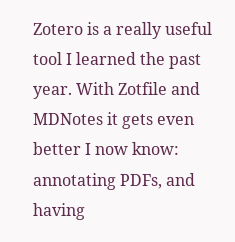Zotero is a really useful tool I learned the past year. With Zotfile and MDNotes it gets even better I now know: annotating PDFs, and having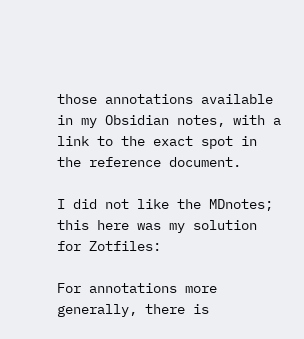those annotations available in my Obsidian notes, with a link to the exact spot in the reference document.

I did not like the MDnotes; this here was my solution for Zotfiles:

For annotations more generally, there is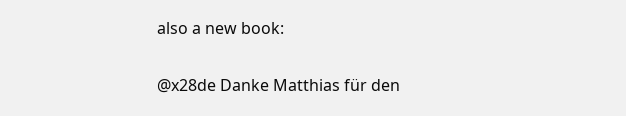also a new book:

@x28de Danke Matthias für den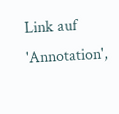Link auf 'Annotation',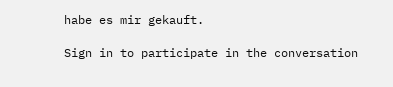habe es mir gekauft.

Sign in to participate in the conversation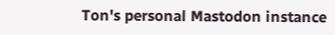Ton's personal Mastodon instance